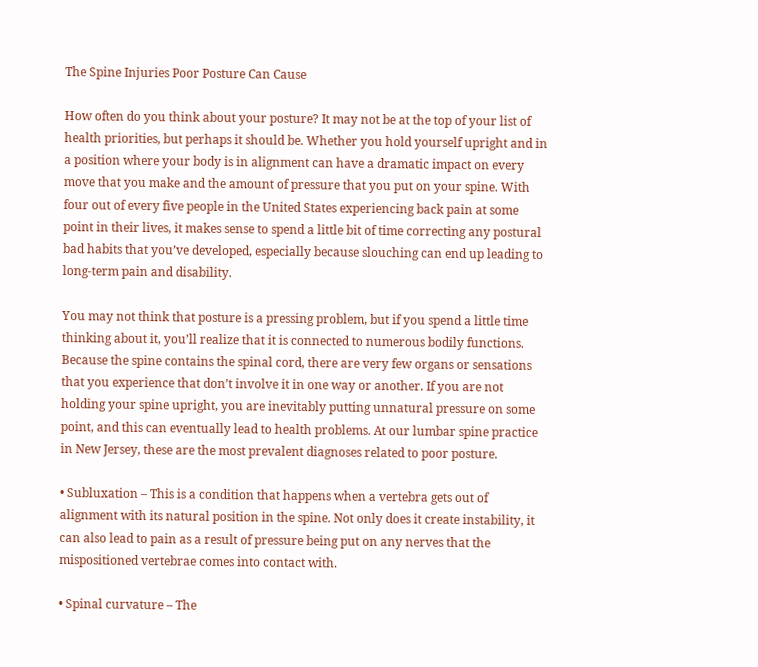The Spine Injuries Poor Posture Can Cause

How often do you think about your posture? It may not be at the top of your list of health priorities, but perhaps it should be. Whether you hold yourself upright and in a position where your body is in alignment can have a dramatic impact on every move that you make and the amount of pressure that you put on your spine. With four out of every five people in the United States experiencing back pain at some point in their lives, it makes sense to spend a little bit of time correcting any postural bad habits that you’ve developed, especially because slouching can end up leading to long-term pain and disability.

You may not think that posture is a pressing problem, but if you spend a little time thinking about it, you’ll realize that it is connected to numerous bodily functions. Because the spine contains the spinal cord, there are very few organs or sensations that you experience that don’t involve it in one way or another. If you are not holding your spine upright, you are inevitably putting unnatural pressure on some point, and this can eventually lead to health problems. At our lumbar spine practice in New Jersey, these are the most prevalent diagnoses related to poor posture.

• Subluxation – This is a condition that happens when a vertebra gets out of alignment with its natural position in the spine. Not only does it create instability, it can also lead to pain as a result of pressure being put on any nerves that the mispositioned vertebrae comes into contact with.

• Spinal curvature – The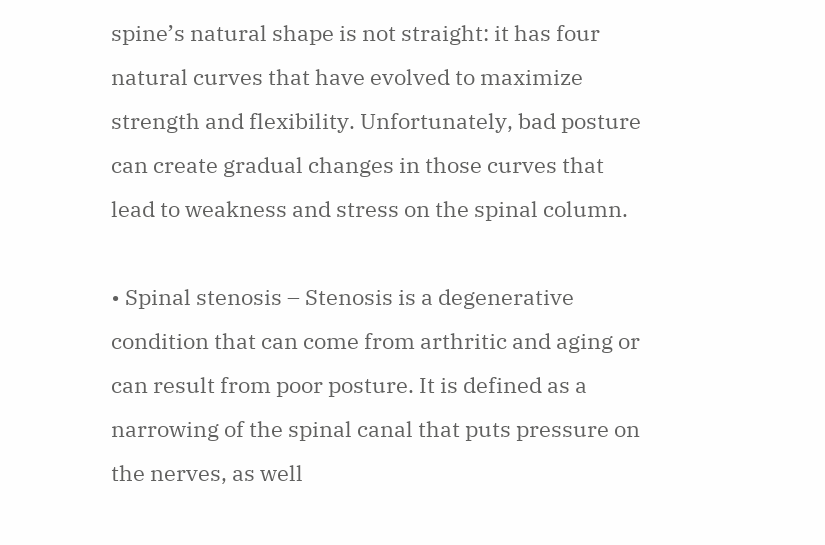spine’s natural shape is not straight: it has four natural curves that have evolved to maximize strength and flexibility. Unfortunately, bad posture can create gradual changes in those curves that lead to weakness and stress on the spinal column.

• Spinal stenosis – Stenosis is a degenerative condition that can come from arthritic and aging or can result from poor posture. It is defined as a narrowing of the spinal canal that puts pressure on the nerves, as well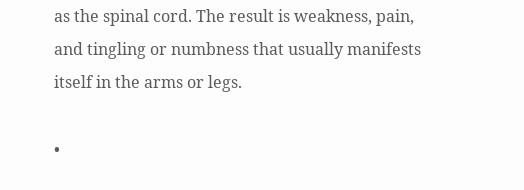as the spinal cord. The result is weakness, pain, and tingling or numbness that usually manifests itself in the arms or legs.

•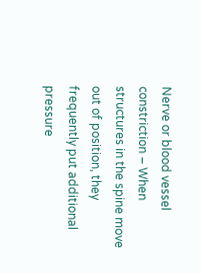Nerve or blood vessel constriction – When structures in the spine move out of position, they frequently put additional pressure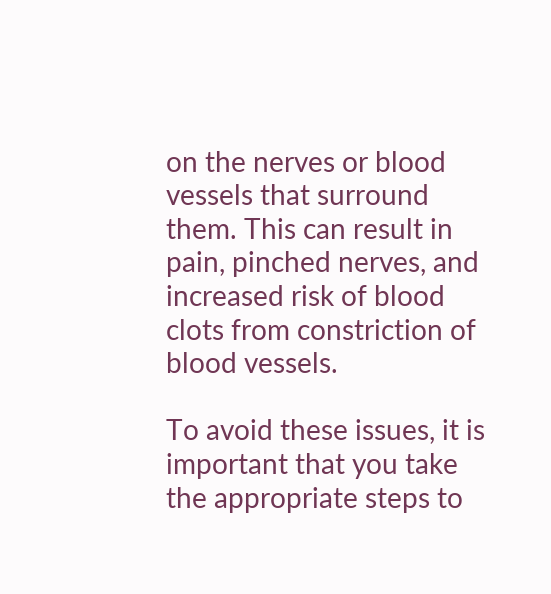on the nerves or blood vessels that surround them. This can result in pain, pinched nerves, and increased risk of blood clots from constriction of blood vessels.

To avoid these issues, it is important that you take the appropriate steps to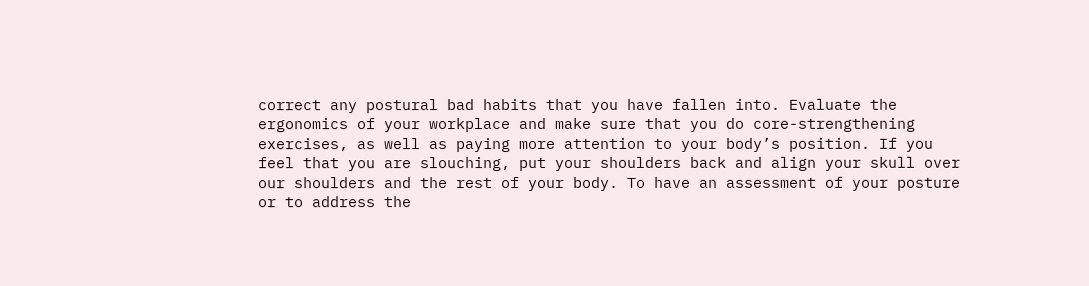correct any postural bad habits that you have fallen into. Evaluate the ergonomics of your workplace and make sure that you do core-strengthening exercises, as well as paying more attention to your body’s position. If you feel that you are slouching, put your shoulders back and align your skull over our shoulders and the rest of your body. To have an assessment of your posture or to address the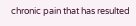chronic pain that has resulted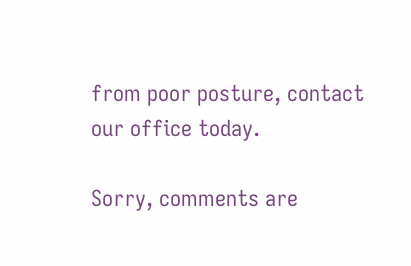from poor posture, contact our office today.

Sorry, comments are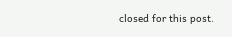closed for this post.